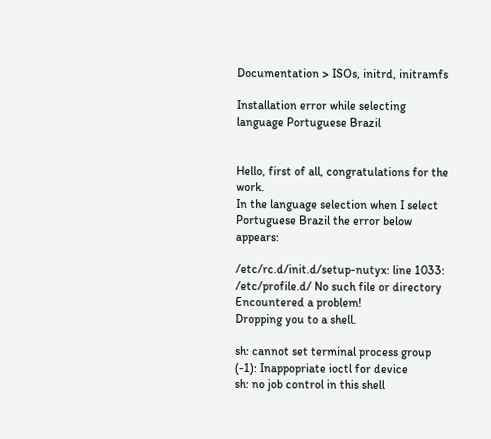Documentation > ISOs, initrd, initramfs

Installation error while selecting language Portuguese Brazil


Hello, first of all, congratulations for the work.
In the language selection when I select Portuguese Brazil the error below appears:

/etc/rc.d/init.d/setup-nutyx: line 1033: /etc/profile.d/ No such file or directory
Encountered a problem!
Dropping you to a shell.

sh: cannot set terminal process group (-1): Inappopriate ioctl for device
sh: no job control in this shell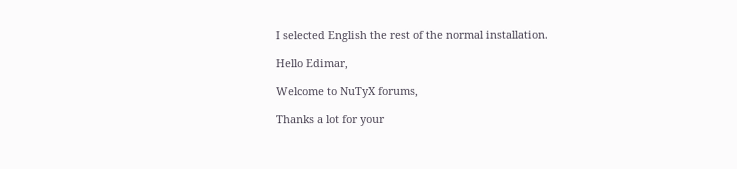I selected English the rest of the normal installation.

Hello Edimar,

Welcome to NuTyX forums,

Thanks a lot for your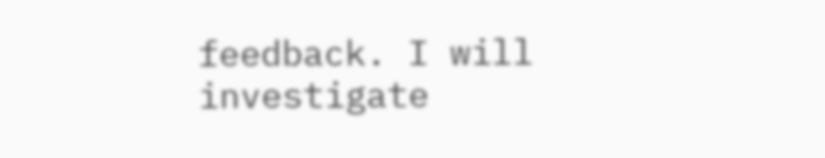feedback. I will investigate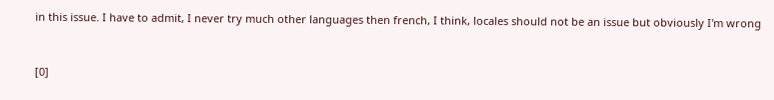in this issue. I have to admit, I never try much other languages then french, I think, locales should not be an issue but obviously I'm wrong


[0]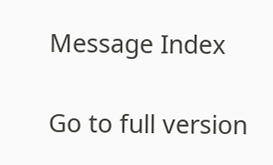Message Index

Go to full version